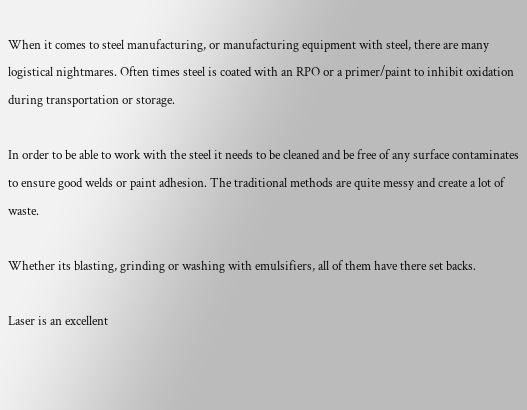When it comes to steel manufacturing, or manufacturing equipment with steel, there are many logistical nightmares. Often times steel is coated with an RPO or a primer/paint to inhibit oxidation during transportation or storage.

In order to be able to work with the steel it needs to be cleaned and be free of any surface contaminates to ensure good welds or paint adhesion. The traditional methods are quite messy and create a lot of waste.

Whether its blasting, grinding or washing with emulsifiers, all of them have there set backs.

Laser is an excellent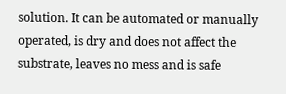solution. It can be automated or manually operated, is dry and does not affect the substrate, leaves no mess and is safe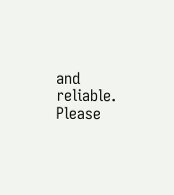and reliable. Please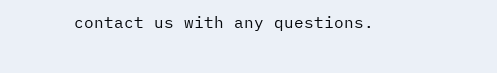contact us with any questions.